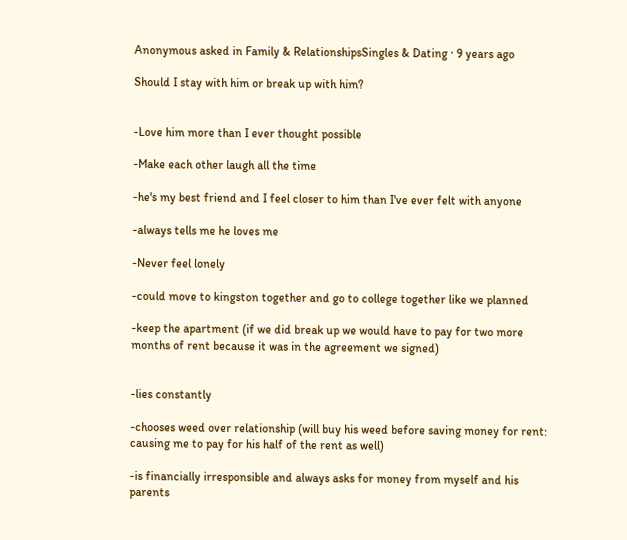Anonymous asked in Family & RelationshipsSingles & Dating · 9 years ago

Should I stay with him or break up with him?


-Love him more than I ever thought possible

-Make each other laugh all the time

-he's my best friend and I feel closer to him than I've ever felt with anyone

-always tells me he loves me

-Never feel lonely

-could move to kingston together and go to college together like we planned

-keep the apartment (if we did break up we would have to pay for two more months of rent because it was in the agreement we signed)


-lies constantly

-chooses weed over relationship (will buy his weed before saving money for rent: causing me to pay for his half of the rent as well)

-is financially irresponsible and always asks for money from myself and his parents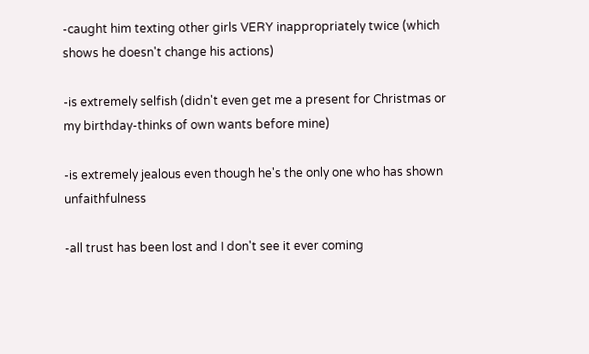-caught him texting other girls VERY inappropriately twice (which shows he doesn't change his actions)

-is extremely selfish (didn't even get me a present for Christmas or my birthday-thinks of own wants before mine)

-is extremely jealous even though he's the only one who has shown unfaithfulness

-all trust has been lost and I don't see it ever coming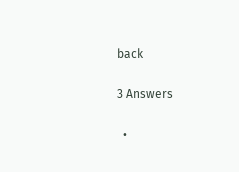back

3 Answers

  •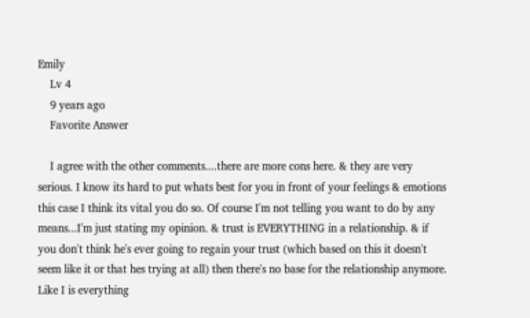Emily
    Lv 4
    9 years ago
    Favorite Answer

    I agree with the other comments....there are more cons here. & they are very serious. I know its hard to put whats best for you in front of your feelings & emotions this case I think its vital you do so. Of course I'm not telling you want to do by any means...I'm just stating my opinion. & trust is EVERYTHING in a relationship. & if you don't think he's ever going to regain your trust (which based on this it doesn't seem like it or that hes trying at all) then there's no base for the relationship anymore. Like I is everything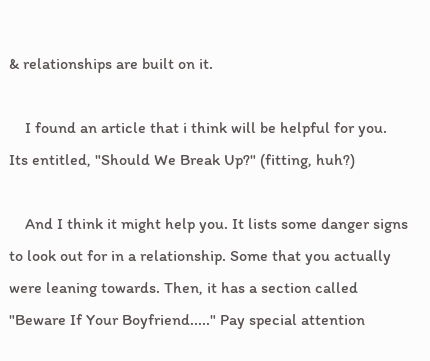& relationships are built on it.

    I found an article that i think will be helpful for you. Its entitled, "Should We Break Up?" (fitting, huh?)

    And I think it might help you. It lists some danger signs to look out for in a relationship. Some that you actually were leaning towards. Then, it has a section called "Beware If Your Boyfriend....." Pay special attention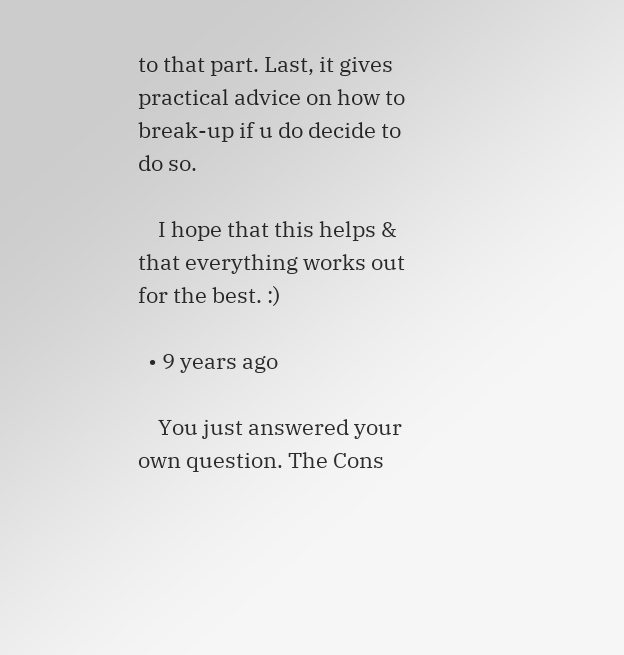to that part. Last, it gives practical advice on how to break-up if u do decide to do so.

    I hope that this helps & that everything works out for the best. :)

  • 9 years ago

    You just answered your own question. The Cons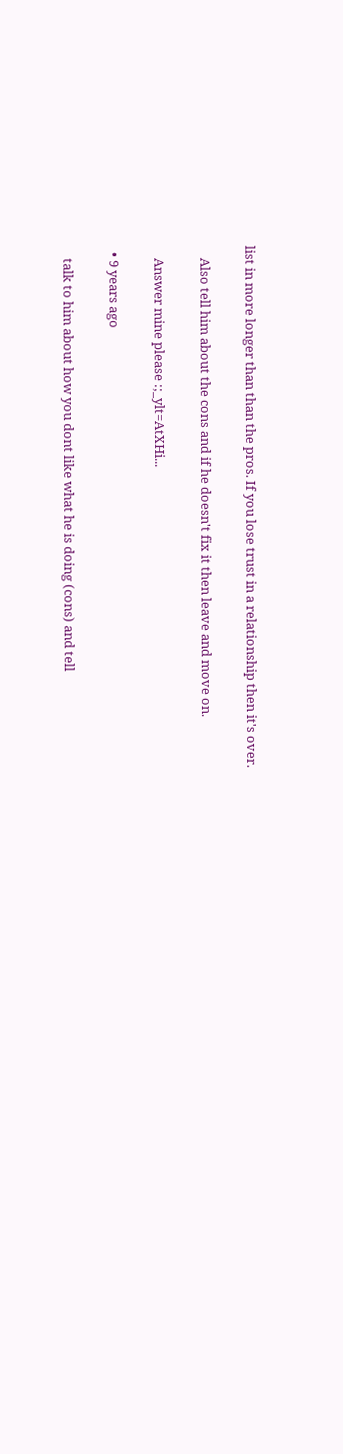list in more longer than than the pros. If you lose trust in a relationship then it's over.

    Also tell him about the cons and if he doesn't fix it then leave and move on.

    Answer mine please :;_ylt=AtXHi...

  • 9 years ago

    talk to him about how you dont like what he is doing (cons) and tell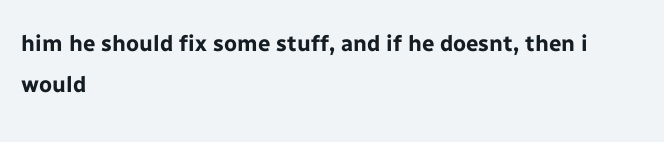him he should fix some stuff, and if he doesnt, then i would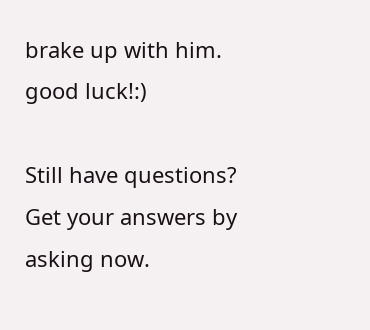brake up with him. good luck!:)

Still have questions? Get your answers by asking now.